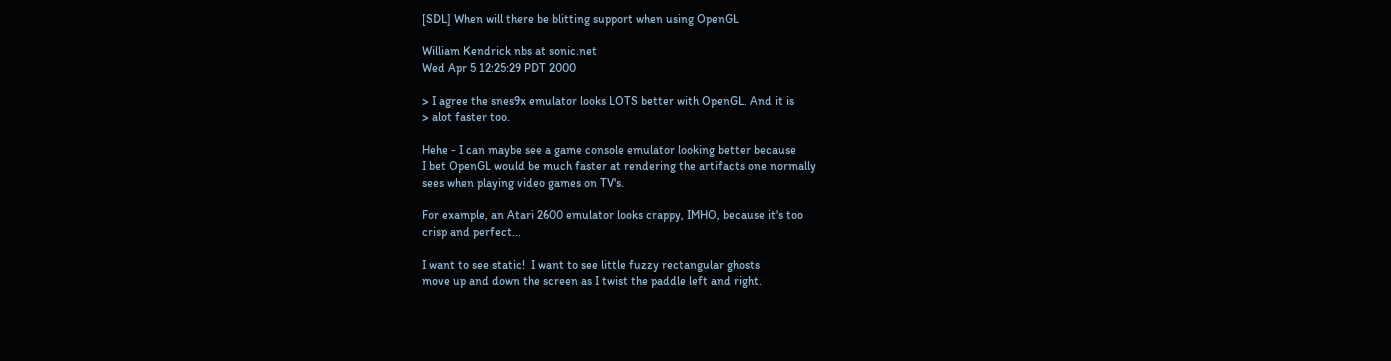[SDL] When will there be blitting support when using OpenGL

William Kendrick nbs at sonic.net
Wed Apr 5 12:25:29 PDT 2000

> I agree the snes9x emulator looks LOTS better with OpenGL. And it is
> alot faster too.

Hehe - I can maybe see a game console emulator looking better because
I bet OpenGL would be much faster at rendering the artifacts one normally
sees when playing video games on TV's.

For example, an Atari 2600 emulator looks crappy, IMHO, because it's too
crisp and perfect...

I want to see static!  I want to see little fuzzy rectangular ghosts
move up and down the screen as I twist the paddle left and right.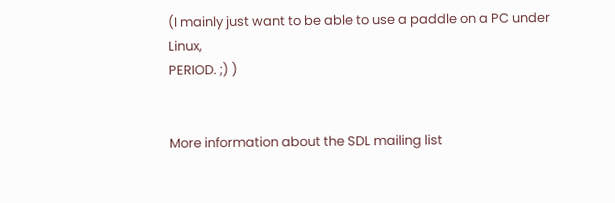(I mainly just want to be able to use a paddle on a PC under Linux,
PERIOD. ;) )


More information about the SDL mailing list